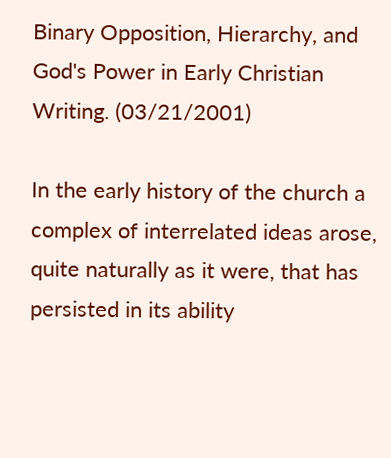Binary Opposition, Hierarchy, and God's Power in Early Christian Writing. (03/21/2001)

In the early history of the church a complex of interrelated ideas arose, quite naturally as it were, that has persisted in its ability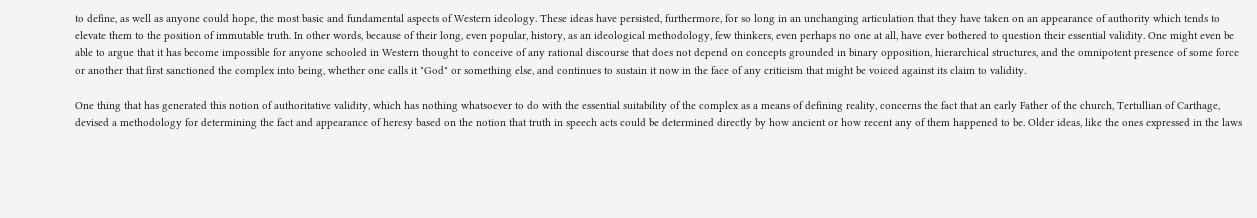to define, as well as anyone could hope, the most basic and fundamental aspects of Western ideology. These ideas have persisted, furthermore, for so long in an unchanging articulation that they have taken on an appearance of authority which tends to elevate them to the position of immutable truth. In other words, because of their long, even popular, history, as an ideological methodology, few thinkers, even perhaps no one at all, have ever bothered to question their essential validity. One might even be able to argue that it has become impossible for anyone schooled in Western thought to conceive of any rational discourse that does not depend on concepts grounded in binary opposition, hierarchical structures, and the omnipotent presence of some force or another that first sanctioned the complex into being, whether one calls it "God" or something else, and continues to sustain it now in the face of any criticism that might be voiced against its claim to validity.

One thing that has generated this notion of authoritative validity, which has nothing whatsoever to do with the essential suitability of the complex as a means of defining reality, concerns the fact that an early Father of the church, Tertullian of Carthage, devised a methodology for determining the fact and appearance of heresy based on the notion that truth in speech acts could be determined directly by how ancient or how recent any of them happened to be. Older ideas, like the ones expressed in the laws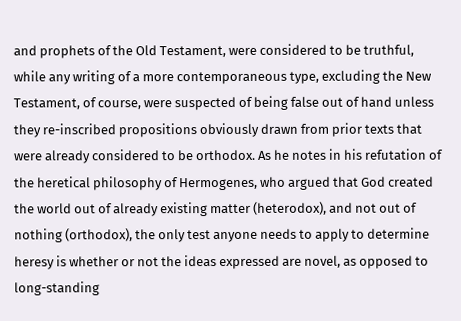and prophets of the Old Testament, were considered to be truthful, while any writing of a more contemporaneous type, excluding the New Testament, of course, were suspected of being false out of hand unless they re-inscribed propositions obviously drawn from prior texts that were already considered to be orthodox. As he notes in his refutation of the heretical philosophy of Hermogenes, who argued that God created the world out of already existing matter (heterodox), and not out of nothing (orthodox), the only test anyone needs to apply to determine heresy is whether or not the ideas expressed are novel, as opposed to long-standing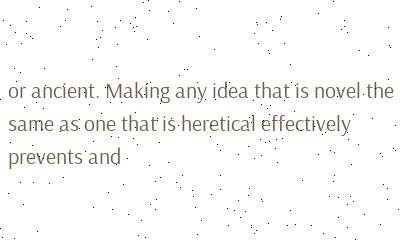or ancient. Making any idea that is novel the same as one that is heretical effectively prevents and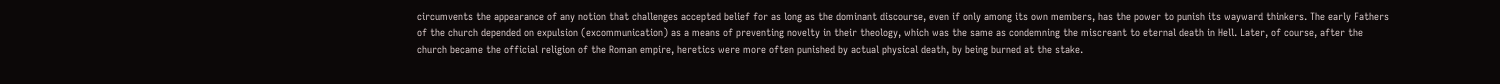circumvents the appearance of any notion that challenges accepted belief for as long as the dominant discourse, even if only among its own members, has the power to punish its wayward thinkers. The early Fathers of the church depended on expulsion (excommunication) as a means of preventing novelty in their theology, which was the same as condemning the miscreant to eternal death in Hell. Later, of course, after the church became the official religion of the Roman empire, heretics were more often punished by actual physical death, by being burned at the stake.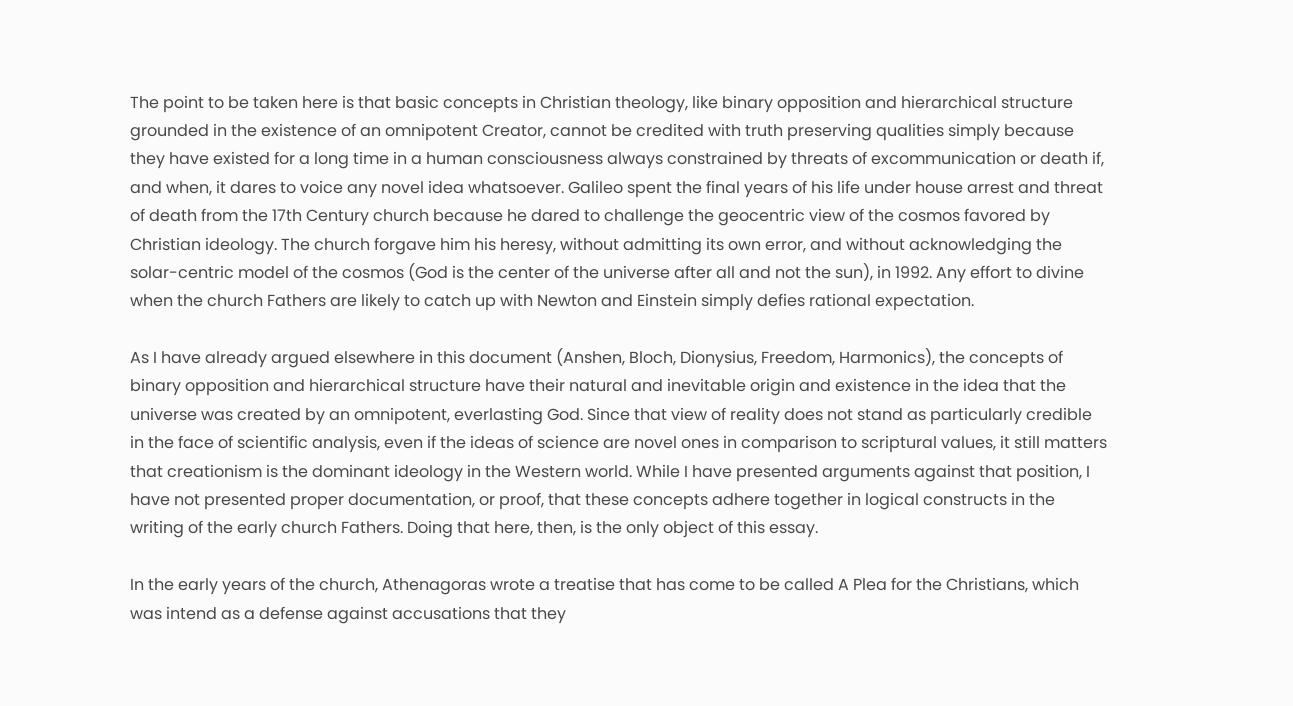The point to be taken here is that basic concepts in Christian theology, like binary opposition and hierarchical structure grounded in the existence of an omnipotent Creator, cannot be credited with truth preserving qualities simply because they have existed for a long time in a human consciousness always constrained by threats of excommunication or death if, and when, it dares to voice any novel idea whatsoever. Galileo spent the final years of his life under house arrest and threat of death from the 17th Century church because he dared to challenge the geocentric view of the cosmos favored by Christian ideology. The church forgave him his heresy, without admitting its own error, and without acknowledging the solar-centric model of the cosmos (God is the center of the universe after all and not the sun), in 1992. Any effort to divine when the church Fathers are likely to catch up with Newton and Einstein simply defies rational expectation.

As I have already argued elsewhere in this document (Anshen, Bloch, Dionysius, Freedom, Harmonics), the concepts of binary opposition and hierarchical structure have their natural and inevitable origin and existence in the idea that the universe was created by an omnipotent, everlasting God. Since that view of reality does not stand as particularly credible in the face of scientific analysis, even if the ideas of science are novel ones in comparison to scriptural values, it still matters that creationism is the dominant ideology in the Western world. While I have presented arguments against that position, I have not presented proper documentation, or proof, that these concepts adhere together in logical constructs in the writing of the early church Fathers. Doing that here, then, is the only object of this essay.

In the early years of the church, Athenagoras wrote a treatise that has come to be called A Plea for the Christians, which was intend as a defense against accusations that they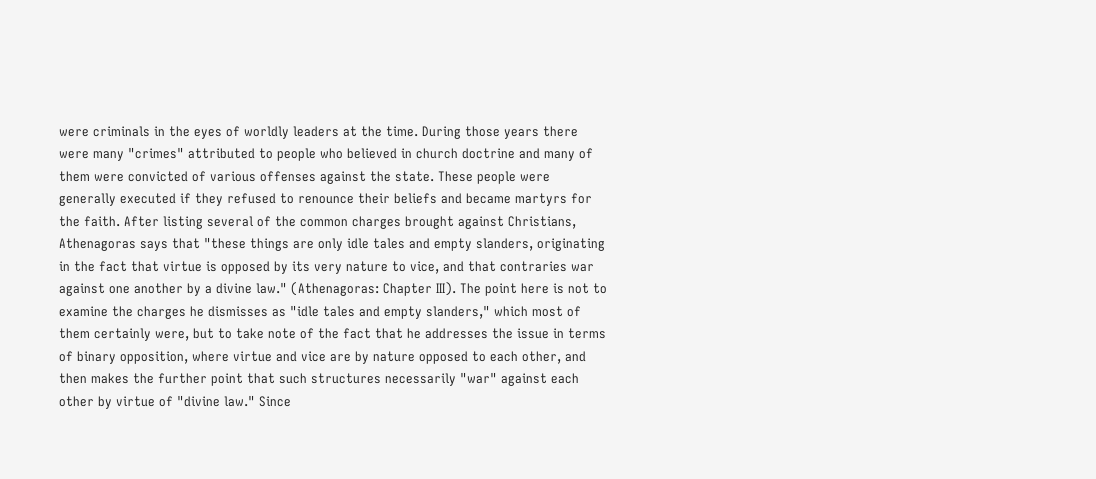were criminals in the eyes of worldly leaders at the time. During those years there were many "crimes" attributed to people who believed in church doctrine and many of them were convicted of various offenses against the state. These people were generally executed if they refused to renounce their beliefs and became martyrs for the faith. After listing several of the common charges brought against Christians, Athenagoras says that "these things are only idle tales and empty slanders, originating in the fact that virtue is opposed by its very nature to vice, and that contraries war against one another by a divine law." (Athenagoras: Chapter III). The point here is not to examine the charges he dismisses as "idle tales and empty slanders," which most of them certainly were, but to take note of the fact that he addresses the issue in terms of binary opposition, where virtue and vice are by nature opposed to each other, and then makes the further point that such structures necessarily "war" against each other by virtue of "divine law." Since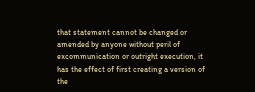that statement cannot be changed or amended by anyone without peril of excommunication or outright execution, it has the effect of first creating a version of the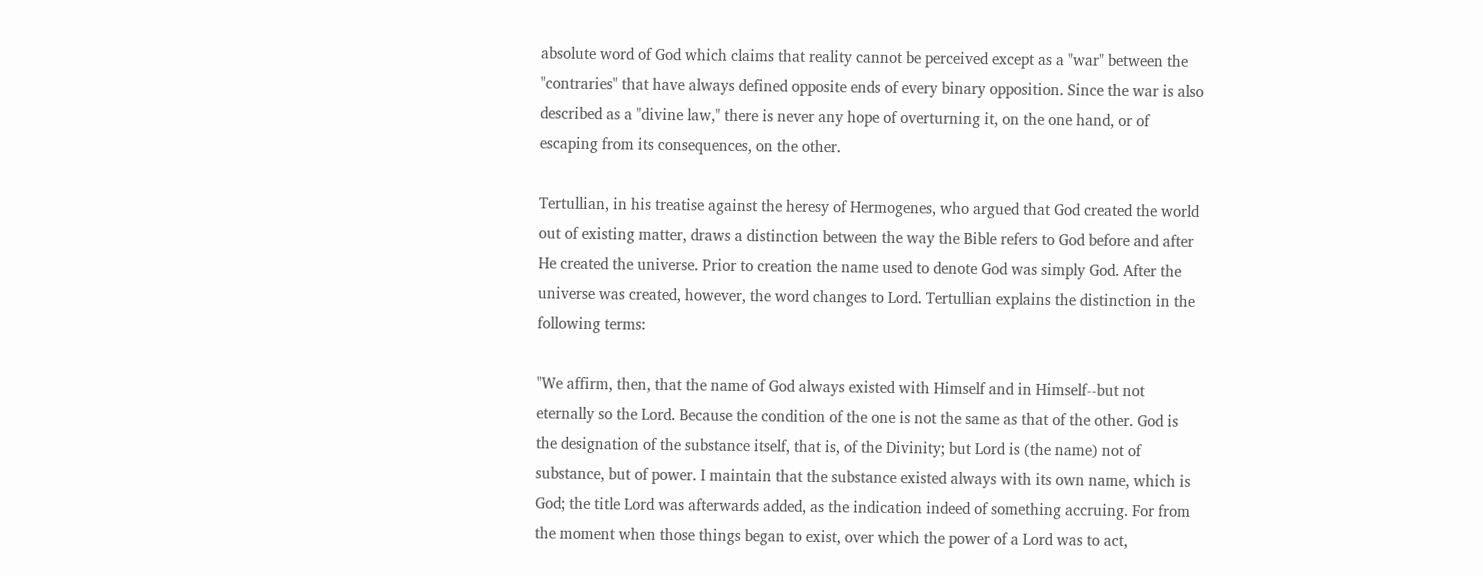absolute word of God which claims that reality cannot be perceived except as a "war" between the "contraries" that have always defined opposite ends of every binary opposition. Since the war is also described as a "divine law," there is never any hope of overturning it, on the one hand, or of escaping from its consequences, on the other.

Tertullian, in his treatise against the heresy of Hermogenes, who argued that God created the world out of existing matter, draws a distinction between the way the Bible refers to God before and after He created the universe. Prior to creation the name used to denote God was simply God. After the universe was created, however, the word changes to Lord. Tertullian explains the distinction in the following terms:

"We affirm, then, that the name of God always existed with Himself and in Himself--but not eternally so the Lord. Because the condition of the one is not the same as that of the other. God is the designation of the substance itself, that is, of the Divinity; but Lord is (the name) not of substance, but of power. I maintain that the substance existed always with its own name, which is God; the title Lord was afterwards added, as the indication indeed of something accruing. For from the moment when those things began to exist, over which the power of a Lord was to act,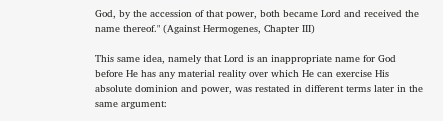God, by the accession of that power, both became Lord and received the name thereof." (Against Hermogenes, Chapter III)

This same idea, namely that Lord is an inappropriate name for God before He has any material reality over which He can exercise His absolute dominion and power, was restated in different terms later in the same argument: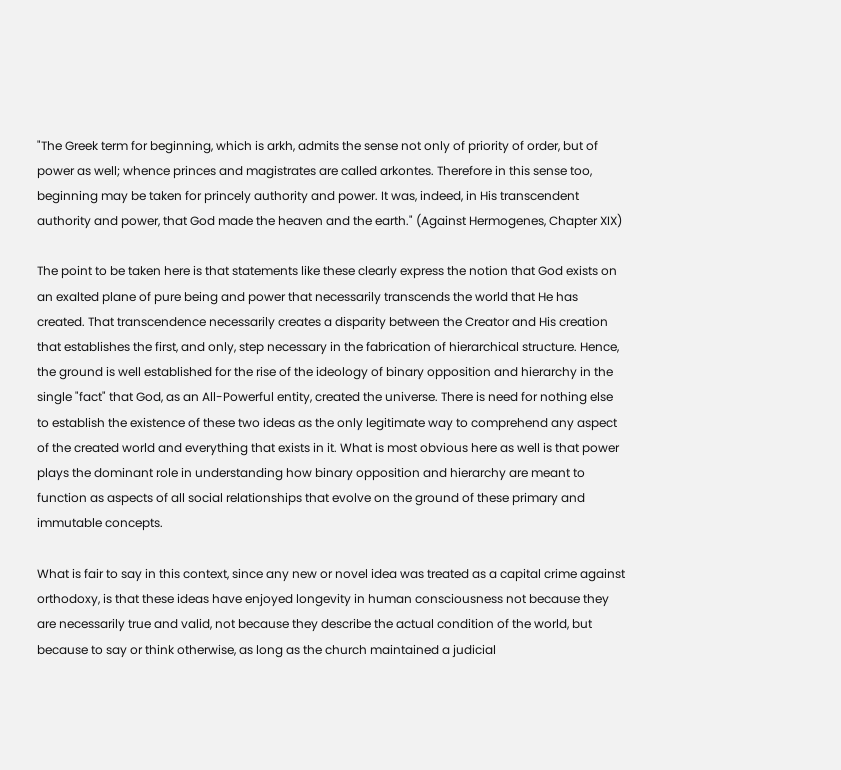"The Greek term for beginning, which is arkh, admits the sense not only of priority of order, but of power as well; whence princes and magistrates are called arkontes. Therefore in this sense too, beginning may be taken for princely authority and power. It was, indeed, in His transcendent authority and power, that God made the heaven and the earth." (Against Hermogenes, Chapter XIX)

The point to be taken here is that statements like these clearly express the notion that God exists on an exalted plane of pure being and power that necessarily transcends the world that He has created. That transcendence necessarily creates a disparity between the Creator and His creation that establishes the first, and only, step necessary in the fabrication of hierarchical structure. Hence, the ground is well established for the rise of the ideology of binary opposition and hierarchy in the single "fact" that God, as an All-Powerful entity, created the universe. There is need for nothing else to establish the existence of these two ideas as the only legitimate way to comprehend any aspect of the created world and everything that exists in it. What is most obvious here as well is that power plays the dominant role in understanding how binary opposition and hierarchy are meant to function as aspects of all social relationships that evolve on the ground of these primary and immutable concepts.

What is fair to say in this context, since any new or novel idea was treated as a capital crime against orthodoxy, is that these ideas have enjoyed longevity in human consciousness not because they are necessarily true and valid, not because they describe the actual condition of the world, but because to say or think otherwise, as long as the church maintained a judicial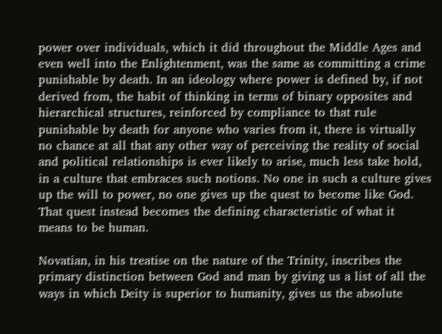power over individuals, which it did throughout the Middle Ages and even well into the Enlightenment, was the same as committing a crime punishable by death. In an ideology where power is defined by, if not derived from, the habit of thinking in terms of binary opposites and hierarchical structures, reinforced by compliance to that rule punishable by death for anyone who varies from it, there is virtually no chance at all that any other way of perceiving the reality of social and political relationships is ever likely to arise, much less take hold, in a culture that embraces such notions. No one in such a culture gives up the will to power, no one gives up the quest to become like God. That quest instead becomes the defining characteristic of what it means to be human.

Novatian, in his treatise on the nature of the Trinity, inscribes the primary distinction between God and man by giving us a list of all the ways in which Deity is superior to humanity, gives us the absolute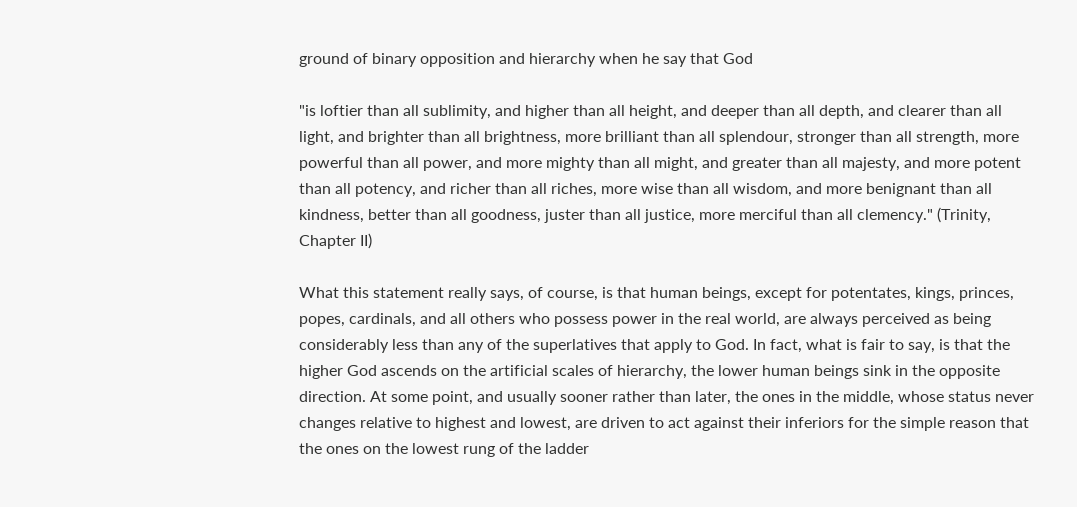ground of binary opposition and hierarchy when he say that God

"is loftier than all sublimity, and higher than all height, and deeper than all depth, and clearer than all light, and brighter than all brightness, more brilliant than all splendour, stronger than all strength, more powerful than all power, and more mighty than all might, and greater than all majesty, and more potent than all potency, and richer than all riches, more wise than all wisdom, and more benignant than all kindness, better than all goodness, juster than all justice, more merciful than all clemency." (Trinity, Chapter II)

What this statement really says, of course, is that human beings, except for potentates, kings, princes, popes, cardinals, and all others who possess power in the real world, are always perceived as being considerably less than any of the superlatives that apply to God. In fact, what is fair to say, is that the higher God ascends on the artificial scales of hierarchy, the lower human beings sink in the opposite direction. At some point, and usually sooner rather than later, the ones in the middle, whose status never changes relative to highest and lowest, are driven to act against their inferiors for the simple reason that the ones on the lowest rung of the ladder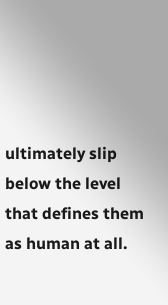ultimately slip below the level that defines them as human at all.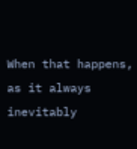When that happens, as it always inevitably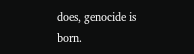does, genocide is born.